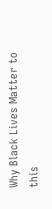Why Black Lives Matter to this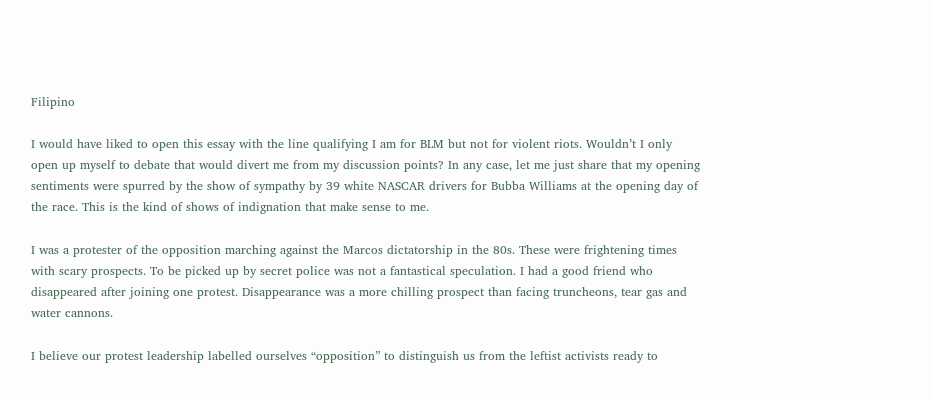Filipino

I would have liked to open this essay with the line qualifying I am for BLM but not for violent riots. Wouldn’t I only open up myself to debate that would divert me from my discussion points? In any case, let me just share that my opening sentiments were spurred by the show of sympathy by 39 white NASCAR drivers for Bubba Williams at the opening day of the race. This is the kind of shows of indignation that make sense to me.

I was a protester of the opposition marching against the Marcos dictatorship in the 80s. These were frightening times with scary prospects. To be picked up by secret police was not a fantastical speculation. I had a good friend who disappeared after joining one protest. Disappearance was a more chilling prospect than facing truncheons, tear gas and water cannons.

I believe our protest leadership labelled ourselves “opposition” to distinguish us from the leftist activists ready to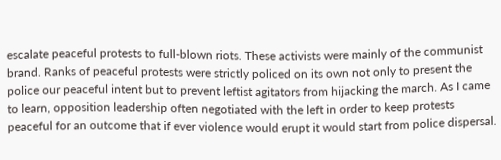escalate peaceful protests to full-blown riots. These activists were mainly of the communist brand. Ranks of peaceful protests were strictly policed on its own not only to present the police our peaceful intent but to prevent leftist agitators from hijacking the march. As I came to learn, opposition leadership often negotiated with the left in order to keep protests peaceful for an outcome that if ever violence would erupt it would start from police dispersal.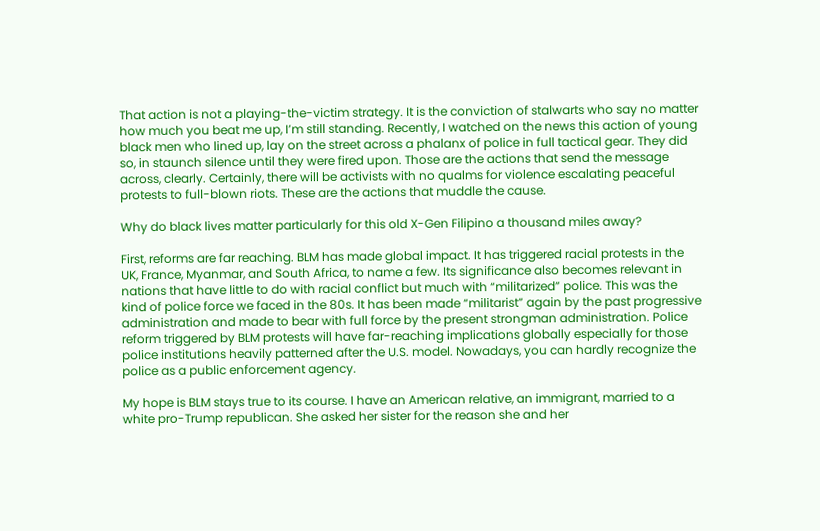That action is not a playing-the-victim strategy. It is the conviction of stalwarts who say no matter how much you beat me up, I’m still standing. Recently, I watched on the news this action of young black men who lined up, lay on the street across a phalanx of police in full tactical gear. They did so, in staunch silence until they were fired upon. Those are the actions that send the message across, clearly. Certainly, there will be activists with no qualms for violence escalating peaceful protests to full-blown riots. These are the actions that muddle the cause.

Why do black lives matter particularly for this old X-Gen Filipino a thousand miles away?

First, reforms are far reaching. BLM has made global impact. It has triggered racial protests in the UK, France, Myanmar, and South Africa, to name a few. Its significance also becomes relevant in nations that have little to do with racial conflict but much with “militarized” police. This was the kind of police force we faced in the 80s. It has been made “militarist” again by the past progressive administration and made to bear with full force by the present strongman administration. Police reform triggered by BLM protests will have far-reaching implications globally especially for those police institutions heavily patterned after the U.S. model. Nowadays, you can hardly recognize the police as a public enforcement agency.

My hope is BLM stays true to its course. I have an American relative, an immigrant, married to a white pro-Trump republican. She asked her sister for the reason she and her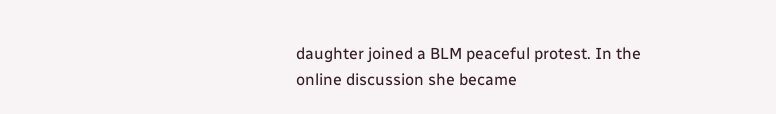daughter joined a BLM peaceful protest. In the online discussion she became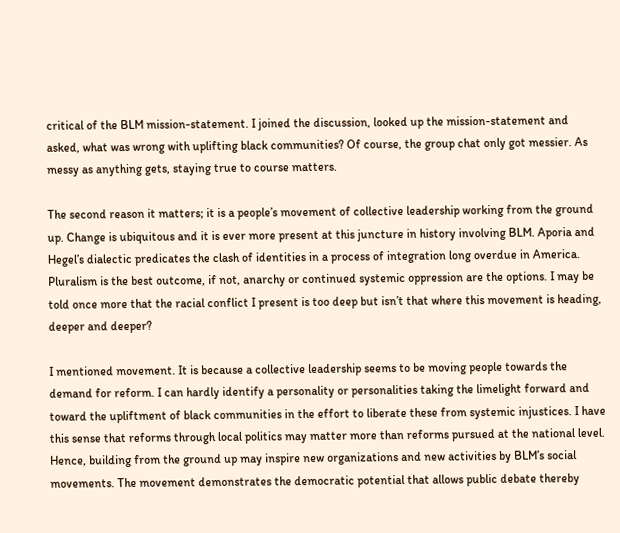critical of the BLM mission-statement. I joined the discussion, looked up the mission-statement and asked, what was wrong with uplifting black communities? Of course, the group chat only got messier. As messy as anything gets, staying true to course matters.

The second reason it matters; it is a people’s movement of collective leadership working from the ground up. Change is ubiquitous and it is ever more present at this juncture in history involving BLM. Aporia and Hegel’s dialectic predicates the clash of identities in a process of integration long overdue in America. Pluralism is the best outcome, if not, anarchy or continued systemic oppression are the options. I may be told once more that the racial conflict I present is too deep but isn’t that where this movement is heading, deeper and deeper?

I mentioned movement. It is because a collective leadership seems to be moving people towards the demand for reform. I can hardly identify a personality or personalities taking the limelight forward and toward the upliftment of black communities in the effort to liberate these from systemic injustices. I have this sense that reforms through local politics may matter more than reforms pursued at the national level. Hence, building from the ground up may inspire new organizations and new activities by BLM’s social movements. The movement demonstrates the democratic potential that allows public debate thereby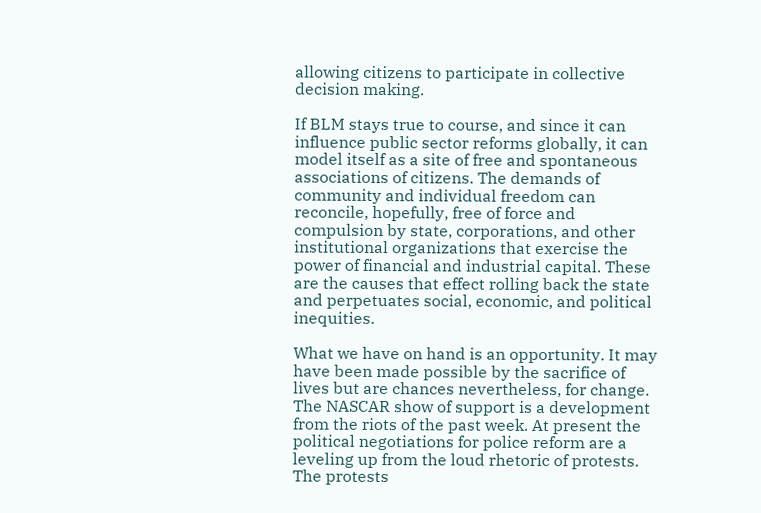allowing citizens to participate in collective decision making.

If BLM stays true to course, and since it can influence public sector reforms globally, it can model itself as a site of free and spontaneous associations of citizens. The demands of community and individual freedom can reconcile, hopefully, free of force and compulsion by state, corporations, and other institutional organizations that exercise the power of financial and industrial capital. These are the causes that effect rolling back the state and perpetuates social, economic, and political inequities.

What we have on hand is an opportunity. It may have been made possible by the sacrifice of lives but are chances nevertheless, for change. The NASCAR show of support is a development from the riots of the past week. At present the political negotiations for police reform are a leveling up from the loud rhetoric of protests. The protests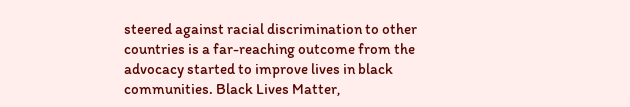steered against racial discrimination to other countries is a far-reaching outcome from the advocacy started to improve lives in black communities. Black Lives Matter,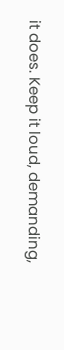it does. Keep it loud, demanding,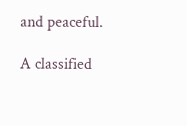and peaceful.

A classified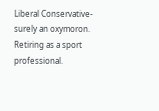Liberal Conservative- surely an oxymoron. Retiring as a sport professional.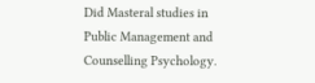Did Masteral studies in Public Management and Counselling Psychology.